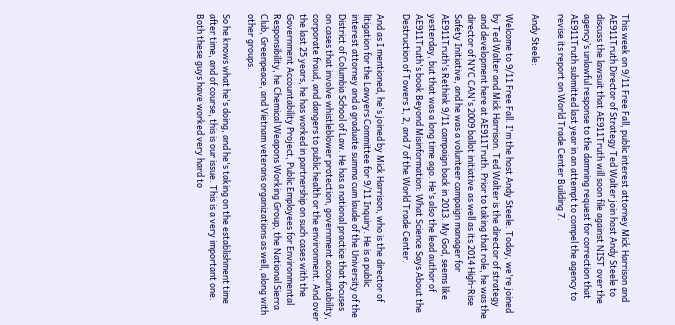This week on 9/11 Free Fall, public interest attorney Mick Harrison and AE911Truth Director of Strategy Ted Walter join host Andy Steele to discuss the lawsuit that AE911Truth will soon file against NIST over the agency’s unlawful response to the damning request for correction that AE911Truth submitted last year in an attempt to compel the agency to revise its report on World Trade Center Building 7.

Andy Steele:

Welcome to 9/11 Free Fall. I'm the host Andy Steele. Today, we're joined by Ted Walter and Mick Harrison. Ted Walter is the director of strategy and development here at AE911Truth. Prior to taking that role, he was the director of NYC CAN's 2009 ballot initiative as well as its 2014 High-Rise Safety Initiative, and he was a volunteer campaign manager for AE911Truth's Rethink 9/11 campaign back in 2013. My God, seems like yesterday, but that was a long time ago. He's also the lead author of AE911Truth's book Beyond Misinformation: What Science Says About the Destruction of Towers 1, 2, and 7 of the World Trade Center.

And as I mentioned, he's joined by Mick Harrison, who is the director of litigation for the Lawyers Committee for 9/11 Inquiry. He is a public interest attorney and a graduate summa cum laude of the University of the District of Columbia School of Law. He has a national practice that focuses on cases that involve whistleblower protection, government accountability, corporate fraud, and dangers to public health or the environment. And over the last 25 years, he has worked in partnership on such cases with the Government Accountability Project, Public Employees for Environmental Responsibility, he Chemical Weapons Working Group, the National Sierra Club, Greenpeace, and Vietnam veterans organizations as well, along with other groups.

So he knows what he's doing, and he's taking on the establishment time after time, and of course, this is our issue. This is a very important one. Both these guys have worked very hard to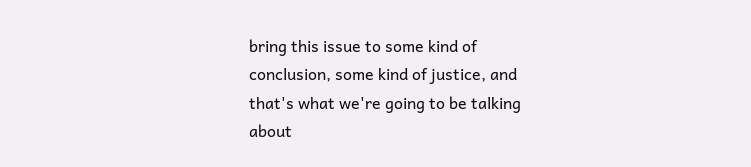bring this issue to some kind of conclusion, some kind of justice, and that's what we're going to be talking about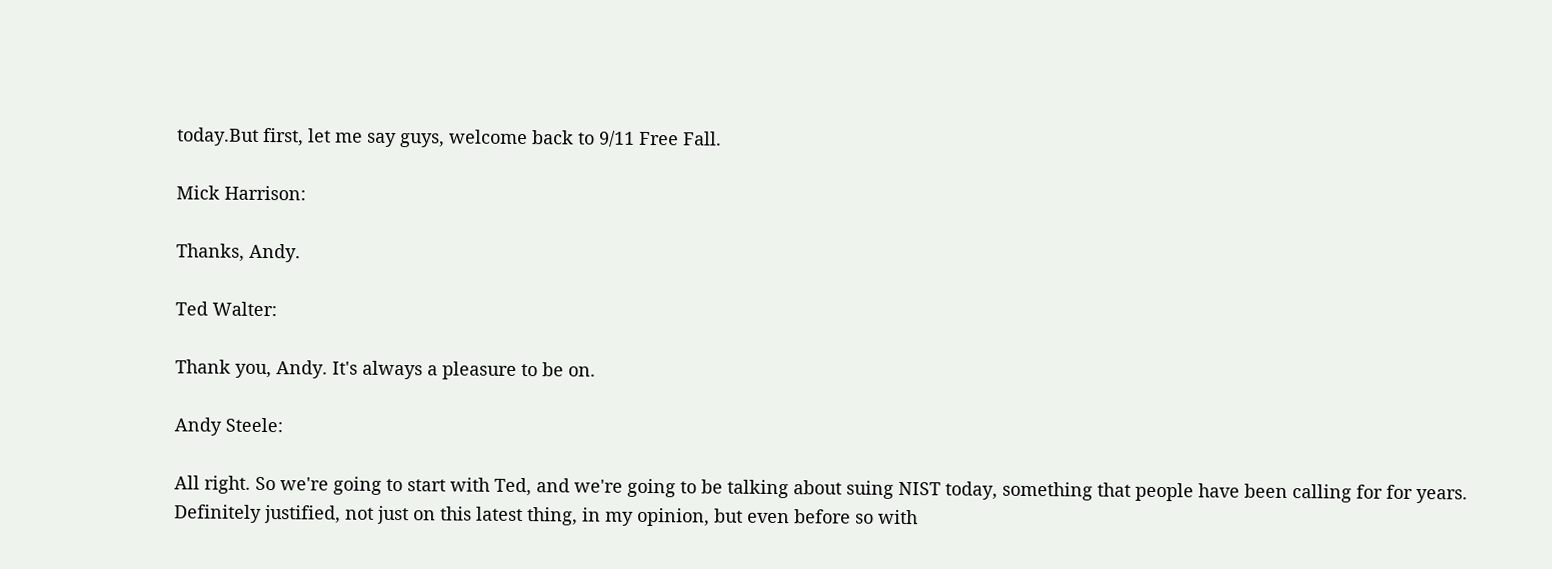today.But first, let me say guys, welcome back to 9/11 Free Fall.

Mick Harrison:

Thanks, Andy.

Ted Walter:

Thank you, Andy. It's always a pleasure to be on.

Andy Steele:

All right. So we're going to start with Ted, and we're going to be talking about suing NIST today, something that people have been calling for for years. Definitely justified, not just on this latest thing, in my opinion, but even before so with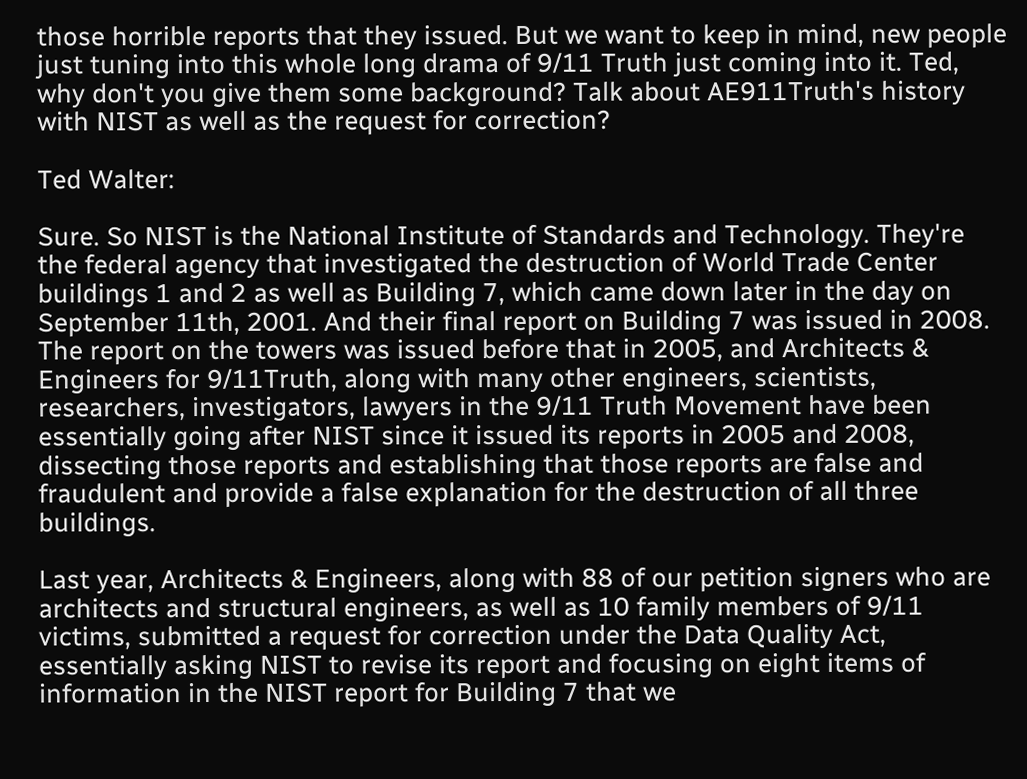those horrible reports that they issued. But we want to keep in mind, new people just tuning into this whole long drama of 9/11 Truth just coming into it. Ted, why don't you give them some background? Talk about AE911Truth's history with NIST as well as the request for correction?

Ted Walter:

Sure. So NIST is the National Institute of Standards and Technology. They're the federal agency that investigated the destruction of World Trade Center buildings 1 and 2 as well as Building 7, which came down later in the day on September 11th, 2001. And their final report on Building 7 was issued in 2008. The report on the towers was issued before that in 2005, and Architects & Engineers for 9/11Truth, along with many other engineers, scientists, researchers, investigators, lawyers in the 9/11 Truth Movement have been essentially going after NIST since it issued its reports in 2005 and 2008, dissecting those reports and establishing that those reports are false and fraudulent and provide a false explanation for the destruction of all three buildings.

Last year, Architects & Engineers, along with 88 of our petition signers who are architects and structural engineers, as well as 10 family members of 9/11 victims, submitted a request for correction under the Data Quality Act, essentially asking NIST to revise its report and focusing on eight items of information in the NIST report for Building 7 that we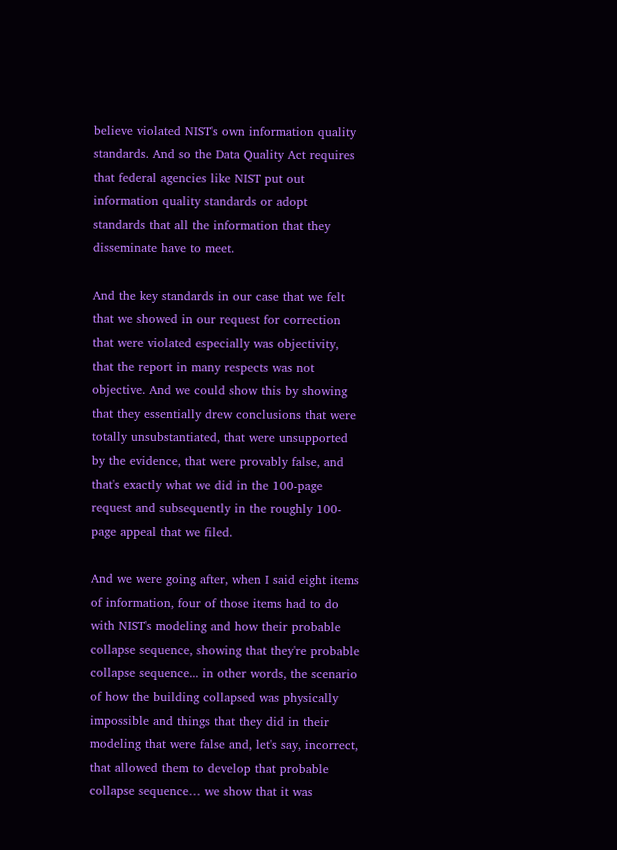believe violated NIST's own information quality standards. And so the Data Quality Act requires that federal agencies like NIST put out information quality standards or adopt standards that all the information that they disseminate have to meet.

And the key standards in our case that we felt that we showed in our request for correction that were violated especially was objectivity, that the report in many respects was not objective. And we could show this by showing that they essentially drew conclusions that were totally unsubstantiated, that were unsupported by the evidence, that were provably false, and that's exactly what we did in the 100-page request and subsequently in the roughly 100-page appeal that we filed.

And we were going after, when I said eight items of information, four of those items had to do with NIST's modeling and how their probable collapse sequence, showing that they're probable collapse sequence... in other words, the scenario of how the building collapsed was physically impossible and things that they did in their modeling that were false and, let's say, incorrect, that allowed them to develop that probable collapse sequence… we show that it was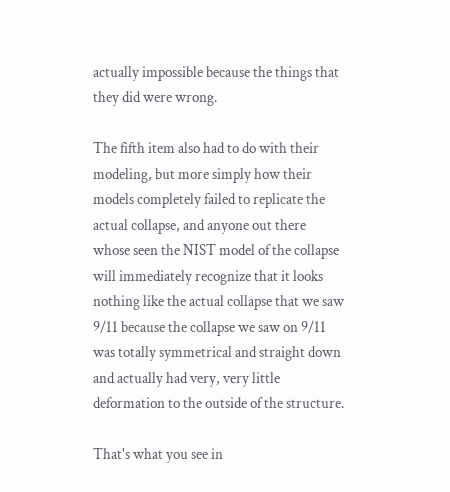actually impossible because the things that they did were wrong.

The fifth item also had to do with their modeling, but more simply how their models completely failed to replicate the actual collapse, and anyone out there whose seen the NIST model of the collapse will immediately recognize that it looks nothing like the actual collapse that we saw 9/11 because the collapse we saw on 9/11 was totally symmetrical and straight down and actually had very, very little deformation to the outside of the structure.

That's what you see in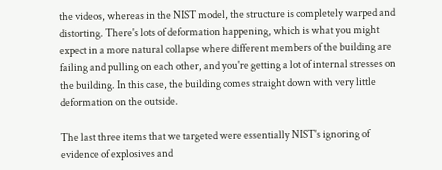the videos, whereas in the NIST model, the structure is completely warped and distorting. There's lots of deformation happening, which is what you might expect in a more natural collapse where different members of the building are failing and pulling on each other, and you're getting a lot of internal stresses on the building. In this case, the building comes straight down with very little deformation on the outside.

The last three items that we targeted were essentially NIST's ignoring of evidence of explosives and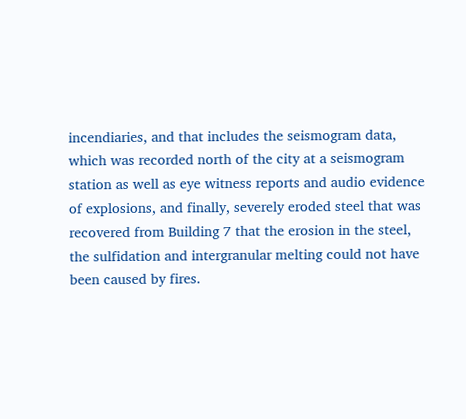incendiaries, and that includes the seismogram data, which was recorded north of the city at a seismogram station as well as eye witness reports and audio evidence of explosions, and finally, severely eroded steel that was recovered from Building 7 that the erosion in the steel, the sulfidation and intergranular melting could not have been caused by fires.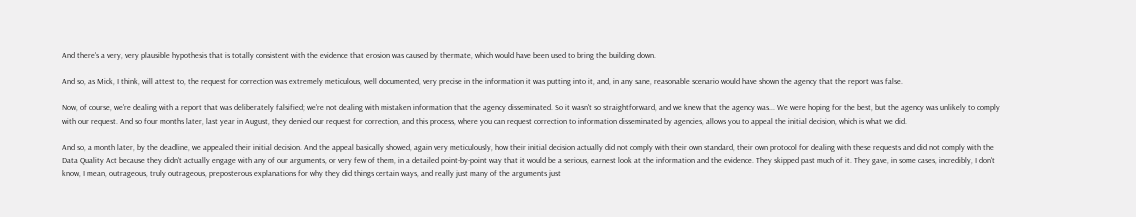And there's a very, very plausible hypothesis that is totally consistent with the evidence that erosion was caused by thermate, which would have been used to bring the building down.

And so, as Mick, I think, will attest to, the request for correction was extremely meticulous, well documented, very precise in the information it was putting into it, and, in any sane, reasonable scenario would have shown the agency that the report was false.

Now, of course, we're dealing with a report that was deliberately falsified; we're not dealing with mistaken information that the agency disseminated. So it wasn't so straightforward, and we knew that the agency was... We were hoping for the best, but the agency was unlikely to comply with our request. And so four months later, last year in August, they denied our request for correction, and this process, where you can request correction to information disseminated by agencies, allows you to appeal the initial decision, which is what we did.

And so, a month later, by the deadline, we appealed their initial decision. And the appeal basically showed, again very meticulously, how their initial decision actually did not comply with their own standard, their own protocol for dealing with these requests and did not comply with the Data Quality Act because they didn't actually engage with any of our arguments, or very few of them, in a detailed point-by-point way that it would be a serious, earnest look at the information and the evidence. They skipped past much of it. They gave, in some cases, incredibly, I don't know, I mean, outrageous, truly outrageous, preposterous explanations for why they did things certain ways, and really just many of the arguments just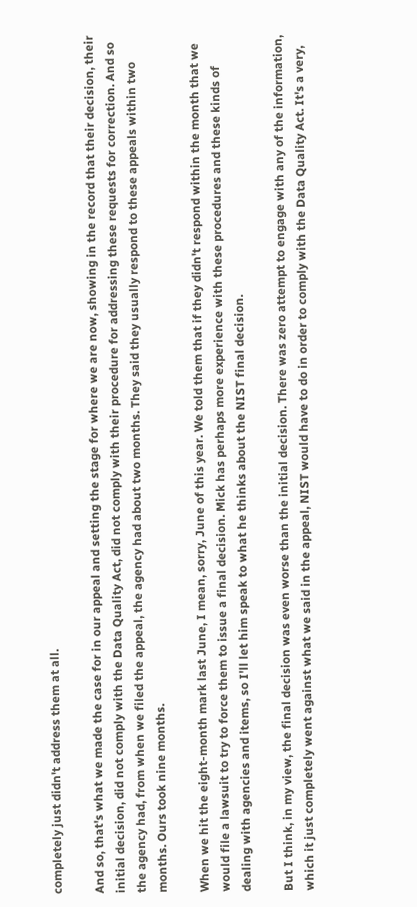completely just didn't address them at all.

And so, that's what we made the case for in our appeal and setting the stage for where we are now, showing in the record that their decision, their initial decision, did not comply with the Data Quality Act, did not comply with their procedure for addressing these requests for correction. And so the agency had, from when we filed the appeal, the agency had about two months. They said they usually respond to these appeals within two months. Ours took nine months.

When we hit the eight-month mark last June, I mean, sorry, June of this year. We told them that if they didn't respond within the month that we would file a lawsuit to try to force them to issue a final decision. Mick has perhaps more experience with these procedures and these kinds of dealing with agencies and items, so I'll let him speak to what he thinks about the NIST final decision.

But I think, in my view, the final decision was even worse than the initial decision. There was zero attempt to engage with any of the information, which it just completely went against what we said in the appeal, NIST would have to do in order to comply with the Data Quality Act. It's a very,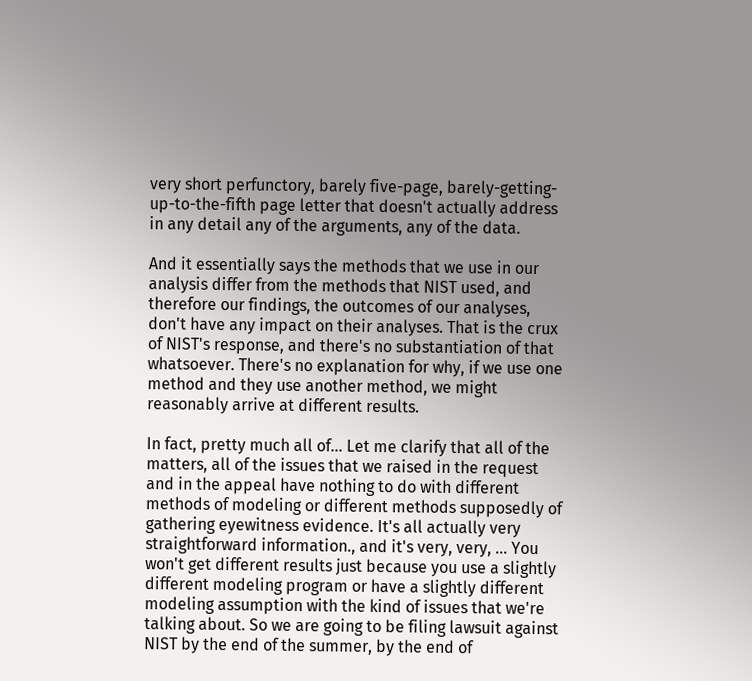very short perfunctory, barely five-page, barely-getting-up-to-the-fifth page letter that doesn't actually address in any detail any of the arguments, any of the data.

And it essentially says the methods that we use in our analysis differ from the methods that NIST used, and therefore our findings, the outcomes of our analyses, don't have any impact on their analyses. That is the crux of NIST's response, and there's no substantiation of that whatsoever. There's no explanation for why, if we use one method and they use another method, we might reasonably arrive at different results.

In fact, pretty much all of... Let me clarify that all of the matters, all of the issues that we raised in the request and in the appeal have nothing to do with different methods of modeling or different methods supposedly of gathering eyewitness evidence. It's all actually very straightforward information., and it's very, very, … You won't get different results just because you use a slightly different modeling program or have a slightly different modeling assumption with the kind of issues that we're talking about. So we are going to be filing lawsuit against NIST by the end of the summer, by the end of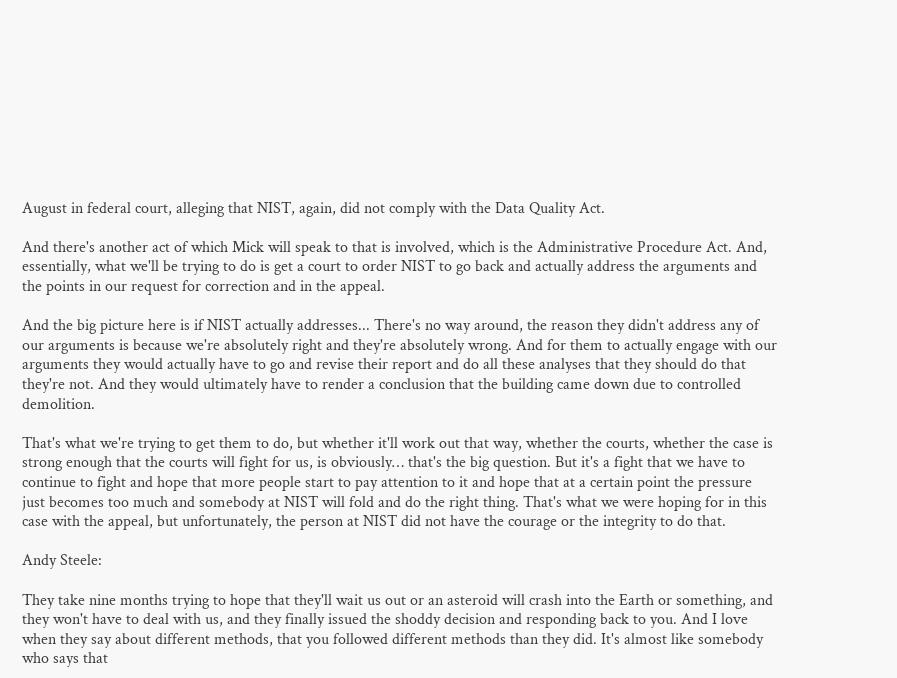August in federal court, alleging that NIST, again, did not comply with the Data Quality Act.

And there's another act of which Mick will speak to that is involved, which is the Administrative Procedure Act. And, essentially, what we'll be trying to do is get a court to order NIST to go back and actually address the arguments and the points in our request for correction and in the appeal.

And the big picture here is if NIST actually addresses... There's no way around, the reason they didn't address any of our arguments is because we're absolutely right and they're absolutely wrong. And for them to actually engage with our arguments they would actually have to go and revise their report and do all these analyses that they should do that they're not. And they would ultimately have to render a conclusion that the building came down due to controlled demolition.

That's what we're trying to get them to do, but whether it'll work out that way, whether the courts, whether the case is strong enough that the courts will fight for us, is obviously… that's the big question. But it's a fight that we have to continue to fight and hope that more people start to pay attention to it and hope that at a certain point the pressure just becomes too much and somebody at NIST will fold and do the right thing. That's what we were hoping for in this case with the appeal, but unfortunately, the person at NIST did not have the courage or the integrity to do that.

Andy Steele:

They take nine months trying to hope that they'll wait us out or an asteroid will crash into the Earth or something, and they won't have to deal with us, and they finally issued the shoddy decision and responding back to you. And I love when they say about different methods, that you followed different methods than they did. It's almost like somebody who says that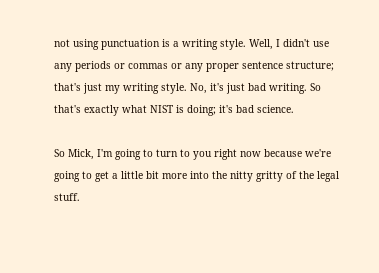not using punctuation is a writing style. Well, I didn't use any periods or commas or any proper sentence structure; that's just my writing style. No, it's just bad writing. So that's exactly what NIST is doing; it's bad science.

So Mick, I'm going to turn to you right now because we're going to get a little bit more into the nitty gritty of the legal stuff.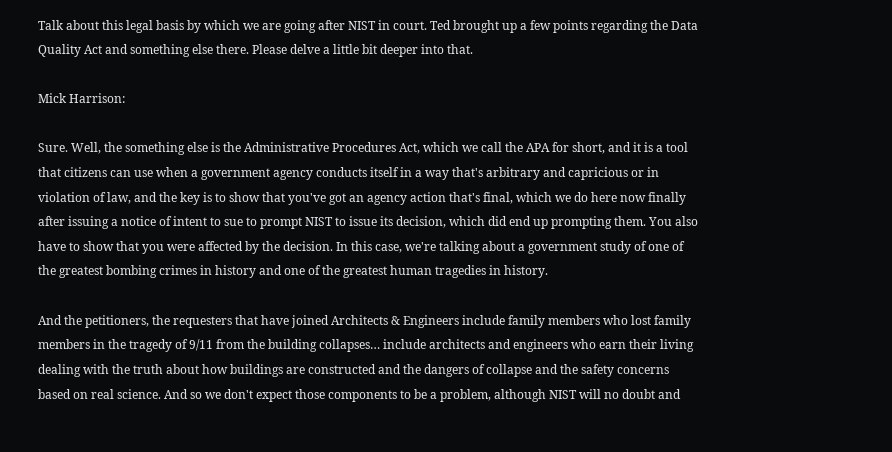Talk about this legal basis by which we are going after NIST in court. Ted brought up a few points regarding the Data Quality Act and something else there. Please delve a little bit deeper into that.

Mick Harrison:

Sure. Well, the something else is the Administrative Procedures Act, which we call the APA for short, and it is a tool that citizens can use when a government agency conducts itself in a way that's arbitrary and capricious or in violation of law, and the key is to show that you've got an agency action that's final, which we do here now finally after issuing a notice of intent to sue to prompt NIST to issue its decision, which did end up prompting them. You also have to show that you were affected by the decision. In this case, we're talking about a government study of one of the greatest bombing crimes in history and one of the greatest human tragedies in history.

And the petitioners, the requesters that have joined Architects & Engineers include family members who lost family members in the tragedy of 9/11 from the building collapses… include architects and engineers who earn their living dealing with the truth about how buildings are constructed and the dangers of collapse and the safety concerns based on real science. And so we don't expect those components to be a problem, although NIST will no doubt and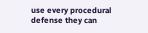use every procedural defense they can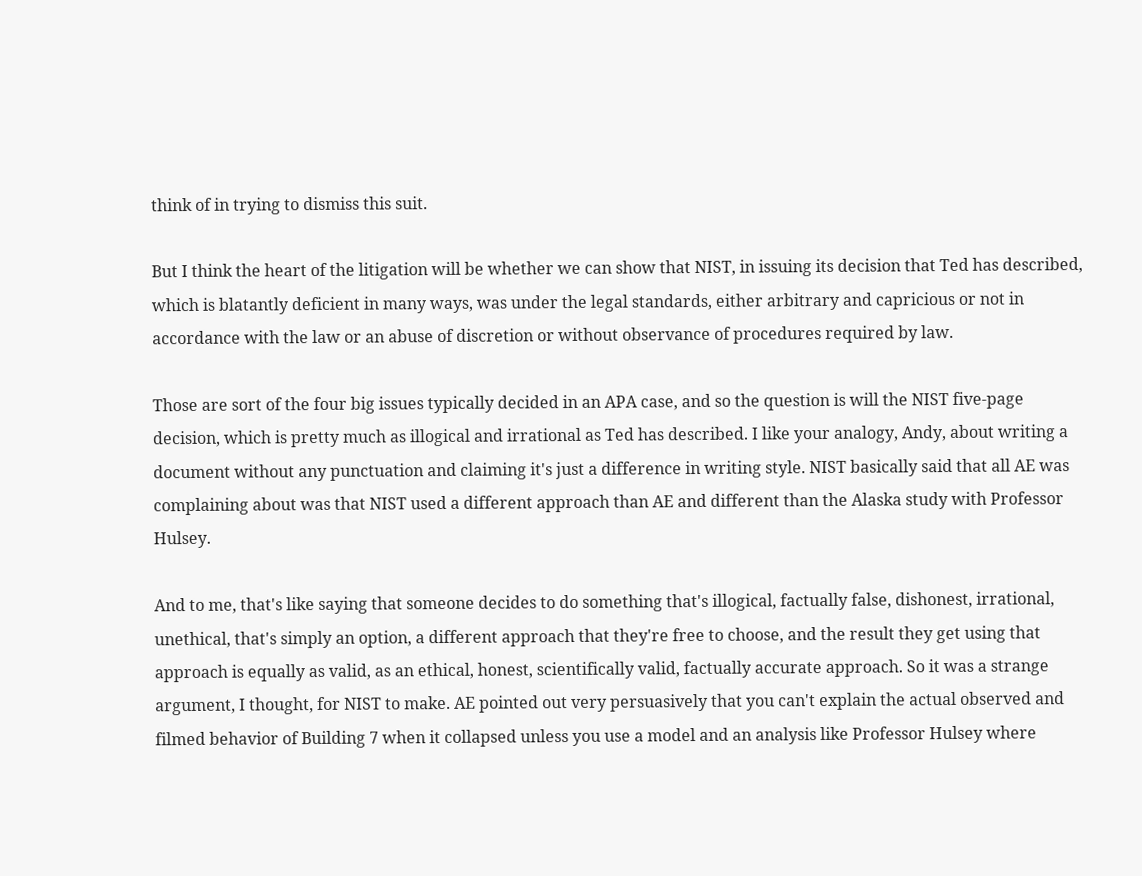think of in trying to dismiss this suit.

But I think the heart of the litigation will be whether we can show that NIST, in issuing its decision that Ted has described, which is blatantly deficient in many ways, was under the legal standards, either arbitrary and capricious or not in accordance with the law or an abuse of discretion or without observance of procedures required by law.

Those are sort of the four big issues typically decided in an APA case, and so the question is will the NIST five-page decision, which is pretty much as illogical and irrational as Ted has described. I like your analogy, Andy, about writing a document without any punctuation and claiming it's just a difference in writing style. NIST basically said that all AE was complaining about was that NIST used a different approach than AE and different than the Alaska study with Professor Hulsey.

And to me, that's like saying that someone decides to do something that's illogical, factually false, dishonest, irrational, unethical, that's simply an option, a different approach that they're free to choose, and the result they get using that approach is equally as valid, as an ethical, honest, scientifically valid, factually accurate approach. So it was a strange argument, I thought, for NIST to make. AE pointed out very persuasively that you can't explain the actual observed and filmed behavior of Building 7 when it collapsed unless you use a model and an analysis like Professor Hulsey where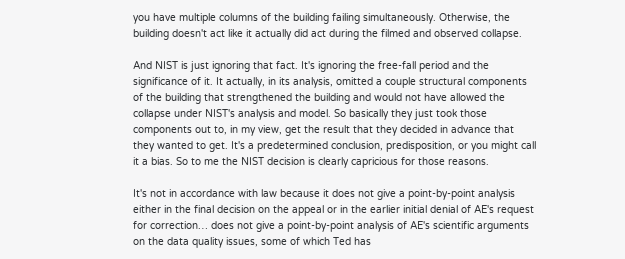you have multiple columns of the building failing simultaneously. Otherwise, the building doesn't act like it actually did act during the filmed and observed collapse.

And NIST is just ignoring that fact. It's ignoring the free-fall period and the significance of it. It actually, in its analysis, omitted a couple structural components of the building that strengthened the building and would not have allowed the collapse under NIST's analysis and model. So basically they just took those components out to, in my view, get the result that they decided in advance that they wanted to get. It's a predetermined conclusion, predisposition, or you might call it a bias. So to me the NIST decision is clearly capricious for those reasons.

It's not in accordance with law because it does not give a point-by-point analysis either in the final decision on the appeal or in the earlier initial denial of AE's request for correction… does not give a point-by-point analysis of AE's scientific arguments on the data quality issues, some of which Ted has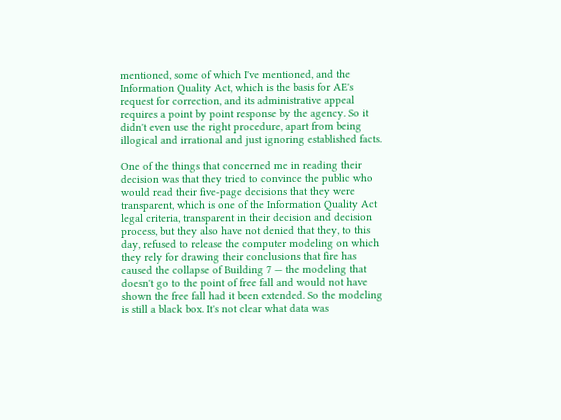mentioned, some of which I've mentioned, and the Information Quality Act, which is the basis for AE's request for correction, and its administrative appeal requires a point by point response by the agency. So it didn't even use the right procedure, apart from being illogical and irrational and just ignoring established facts.

One of the things that concerned me in reading their decision was that they tried to convince the public who would read their five-page decisions that they were transparent, which is one of the Information Quality Act legal criteria, transparent in their decision and decision process, but they also have not denied that they, to this day, refused to release the computer modeling on which they rely for drawing their conclusions that fire has caused the collapse of Building 7 — the modeling that doesn't go to the point of free fall and would not have shown the free fall had it been extended. So the modeling is still a black box. It's not clear what data was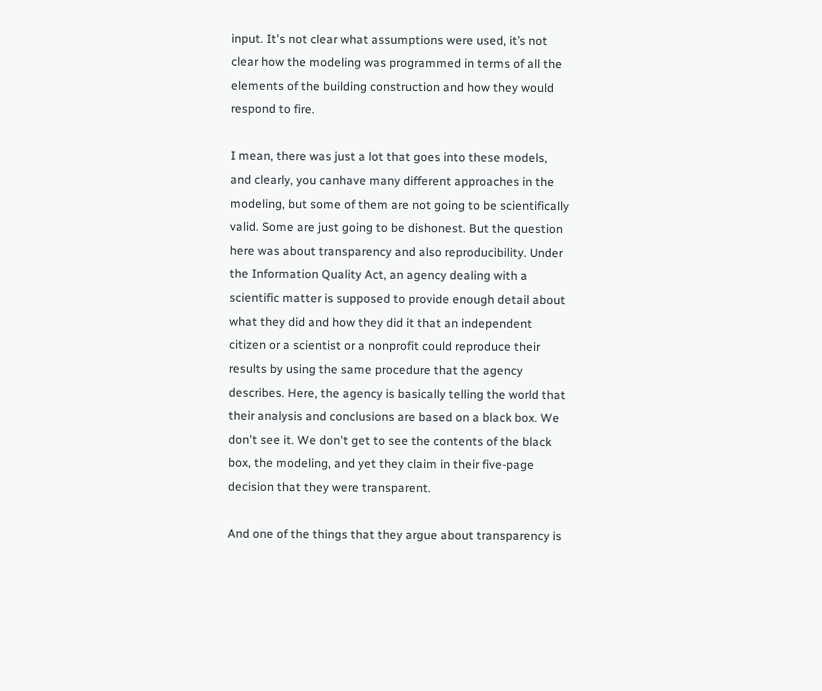input. It's not clear what assumptions were used, it’s not clear how the modeling was programmed in terms of all the elements of the building construction and how they would respond to fire.

I mean, there was just a lot that goes into these models, and clearly, you canhave many different approaches in the modeling, but some of them are not going to be scientifically valid. Some are just going to be dishonest. But the question here was about transparency and also reproducibility. Under the Information Quality Act, an agency dealing with a scientific matter is supposed to provide enough detail about what they did and how they did it that an independent citizen or a scientist or a nonprofit could reproduce their results by using the same procedure that the agency describes. Here, the agency is basically telling the world that their analysis and conclusions are based on a black box. We don't see it. We don't get to see the contents of the black box, the modeling, and yet they claim in their five-page decision that they were transparent.

And one of the things that they argue about transparency is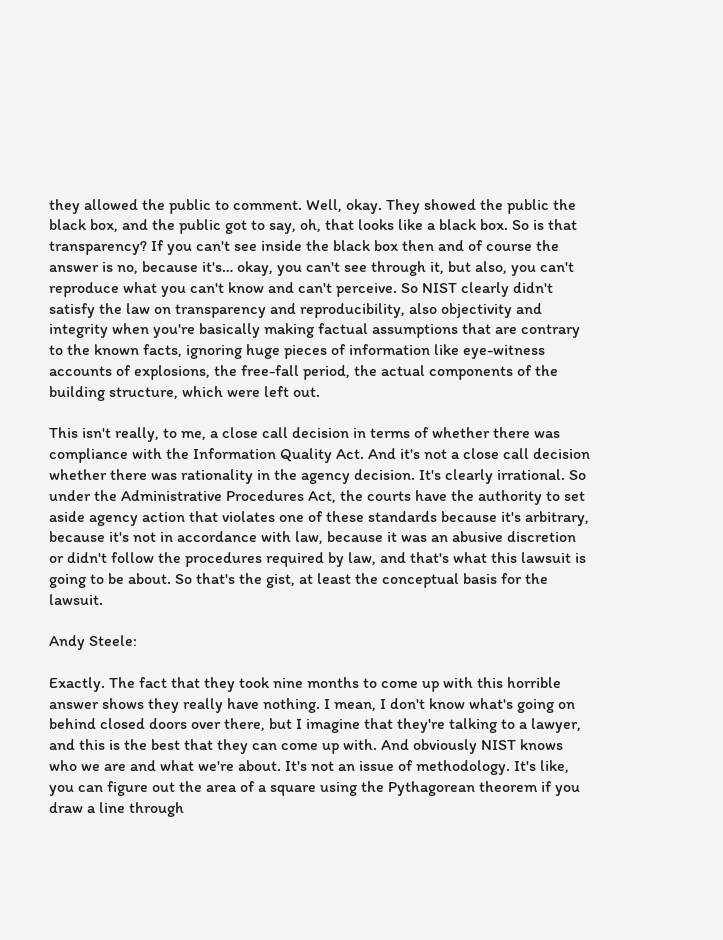they allowed the public to comment. Well, okay. They showed the public the black box, and the public got to say, oh, that looks like a black box. So is that transparency? If you can't see inside the black box then and of course the answer is no, because it's… okay, you can't see through it, but also, you can't reproduce what you can't know and can't perceive. So NIST clearly didn't satisfy the law on transparency and reproducibility, also objectivity and integrity when you're basically making factual assumptions that are contrary to the known facts, ignoring huge pieces of information like eye-witness accounts of explosions, the free-fall period, the actual components of the building structure, which were left out.

This isn't really, to me, a close call decision in terms of whether there was compliance with the Information Quality Act. And it's not a close call decision whether there was rationality in the agency decision. It's clearly irrational. So under the Administrative Procedures Act, the courts have the authority to set aside agency action that violates one of these standards because it's arbitrary, because it's not in accordance with law, because it was an abusive discretion or didn't follow the procedures required by law, and that's what this lawsuit is going to be about. So that's the gist, at least the conceptual basis for the lawsuit.

Andy Steele:

Exactly. The fact that they took nine months to come up with this horrible answer shows they really have nothing. I mean, I don't know what's going on behind closed doors over there, but I imagine that they're talking to a lawyer, and this is the best that they can come up with. And obviously NIST knows who we are and what we're about. It's not an issue of methodology. It's like, you can figure out the area of a square using the Pythagorean theorem if you draw a line through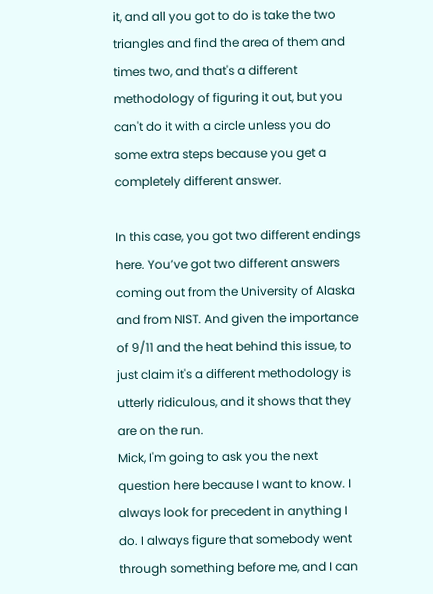it, and all you got to do is take the two triangles and find the area of them and times two, and that's a different methodology of figuring it out, but you can't do it with a circle unless you do some extra steps because you get a completely different answer.

In this case, you got two different endings here. You’ve got two different answers coming out from the University of Alaska and from NIST. And given the importance of 9/11 and the heat behind this issue, to just claim it's a different methodology is utterly ridiculous, and it shows that they are on the run.
Mick, I'm going to ask you the next question here because I want to know. I always look for precedent in anything I do. I always figure that somebody went through something before me, and I can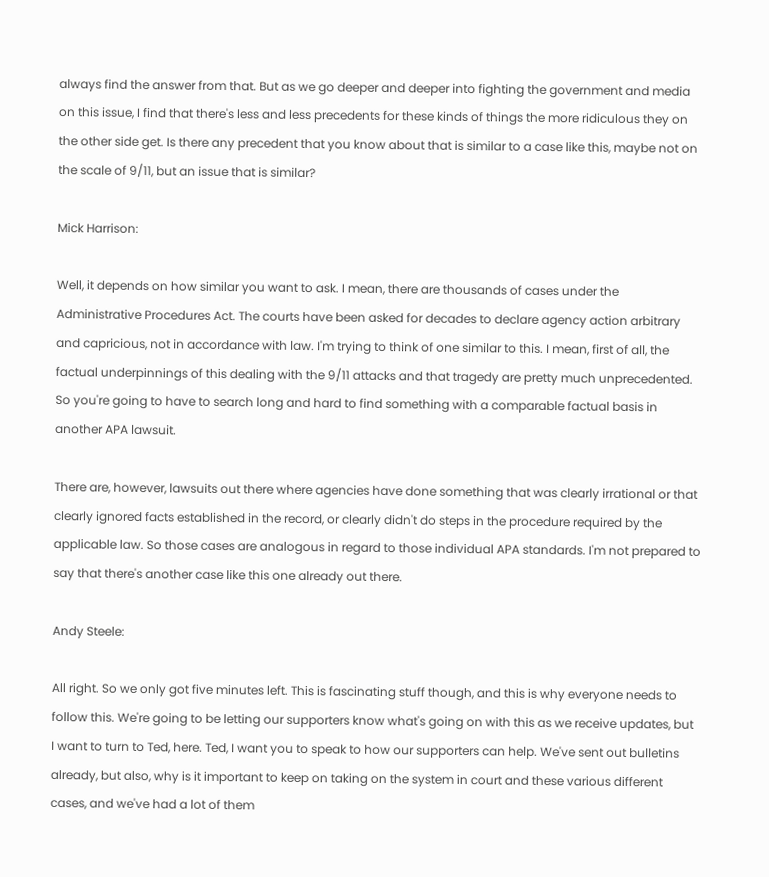always find the answer from that. But as we go deeper and deeper into fighting the government and media on this issue, I find that there's less and less precedents for these kinds of things the more ridiculous they on the other side get. Is there any precedent that you know about that is similar to a case like this, maybe not on the scale of 9/11, but an issue that is similar?

Mick Harrison:

Well, it depends on how similar you want to ask. I mean, there are thousands of cases under the Administrative Procedures Act. The courts have been asked for decades to declare agency action arbitrary and capricious, not in accordance with law. I'm trying to think of one similar to this. I mean, first of all, the factual underpinnings of this dealing with the 9/11 attacks and that tragedy are pretty much unprecedented. So you're going to have to search long and hard to find something with a comparable factual basis in another APA lawsuit.

There are, however, lawsuits out there where agencies have done something that was clearly irrational or that clearly ignored facts established in the record, or clearly didn't do steps in the procedure required by the applicable law. So those cases are analogous in regard to those individual APA standards. I'm not prepared to say that there's another case like this one already out there.

Andy Steele:

All right. So we only got five minutes left. This is fascinating stuff though, and this is why everyone needs to follow this. We're going to be letting our supporters know what's going on with this as we receive updates, but I want to turn to Ted, here. Ted, I want you to speak to how our supporters can help. We've sent out bulletins already, but also, why is it important to keep on taking on the system in court and these various different cases, and we've had a lot of them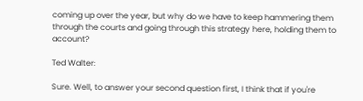coming up over the year, but why do we have to keep hammering them through the courts and going through this strategy here, holding them to account?

Ted Walter:

Sure. Well, to answer your second question first, I think that if you're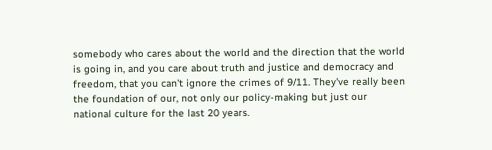somebody who cares about the world and the direction that the world is going in, and you care about truth and justice and democracy and freedom, that you can't ignore the crimes of 9/11. They've really been the foundation of our, not only our policy-making but just our national culture for the last 20 years.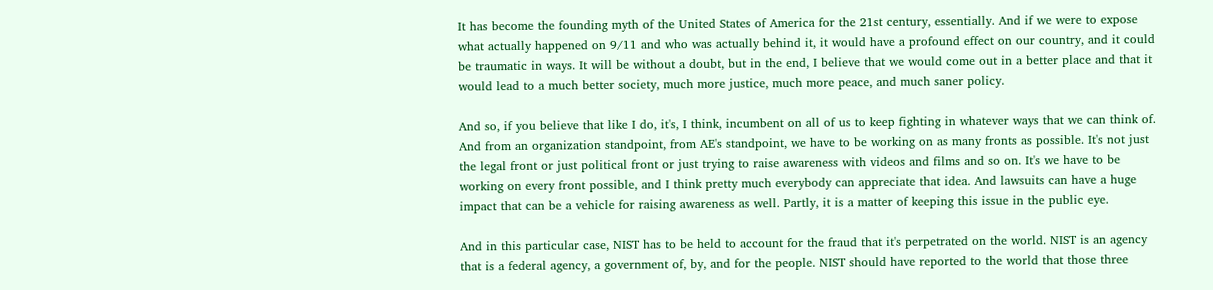It has become the founding myth of the United States of America for the 21st century, essentially. And if we were to expose what actually happened on 9/11 and who was actually behind it, it would have a profound effect on our country, and it could be traumatic in ways. It will be without a doubt, but in the end, I believe that we would come out in a better place and that it would lead to a much better society, much more justice, much more peace, and much saner policy.

And so, if you believe that like I do, it's, I think, incumbent on all of us to keep fighting in whatever ways that we can think of. And from an organization standpoint, from AE's standpoint, we have to be working on as many fronts as possible. It's not just the legal front or just political front or just trying to raise awareness with videos and films and so on. It's we have to be working on every front possible, and I think pretty much everybody can appreciate that idea. And lawsuits can have a huge impact that can be a vehicle for raising awareness as well. Partly, it is a matter of keeping this issue in the public eye.

And in this particular case, NIST has to be held to account for the fraud that it's perpetrated on the world. NIST is an agency that is a federal agency, a government of, by, and for the people. NIST should have reported to the world that those three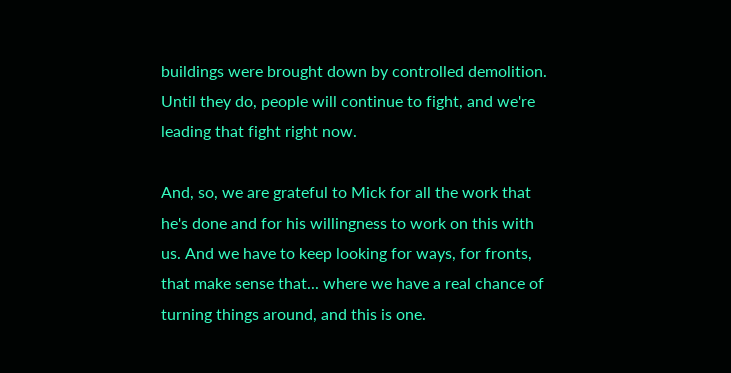buildings were brought down by controlled demolition. Until they do, people will continue to fight, and we're leading that fight right now.

And, so, we are grateful to Mick for all the work that he's done and for his willingness to work on this with us. And we have to keep looking for ways, for fronts, that make sense that... where we have a real chance of turning things around, and this is one.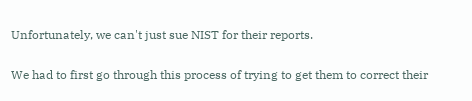Unfortunately, we can't just sue NIST for their reports.

We had to first go through this process of trying to get them to correct their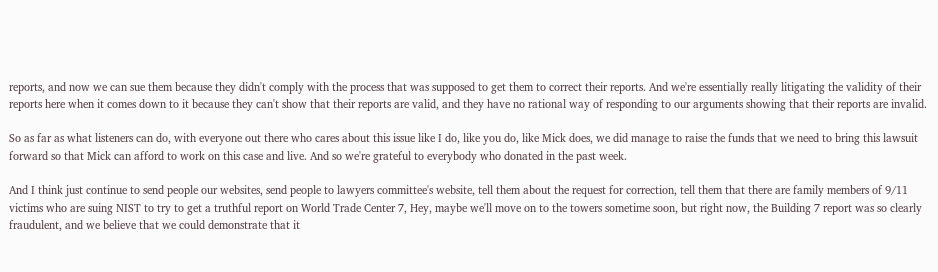reports, and now we can sue them because they didn't comply with the process that was supposed to get them to correct their reports. And we're essentially really litigating the validity of their reports here when it comes down to it because they can't show that their reports are valid, and they have no rational way of responding to our arguments showing that their reports are invalid.

So as far as what listeners can do, with everyone out there who cares about this issue like I do, like you do, like Mick does, we did manage to raise the funds that we need to bring this lawsuit forward so that Mick can afford to work on this case and live. And so we're grateful to everybody who donated in the past week.

And I think just continue to send people our websites, send people to lawyers committee's website, tell them about the request for correction, tell them that there are family members of 9/11 victims who are suing NIST to try to get a truthful report on World Trade Center 7, Hey, maybe we'll move on to the towers sometime soon, but right now, the Building 7 report was so clearly fraudulent, and we believe that we could demonstrate that it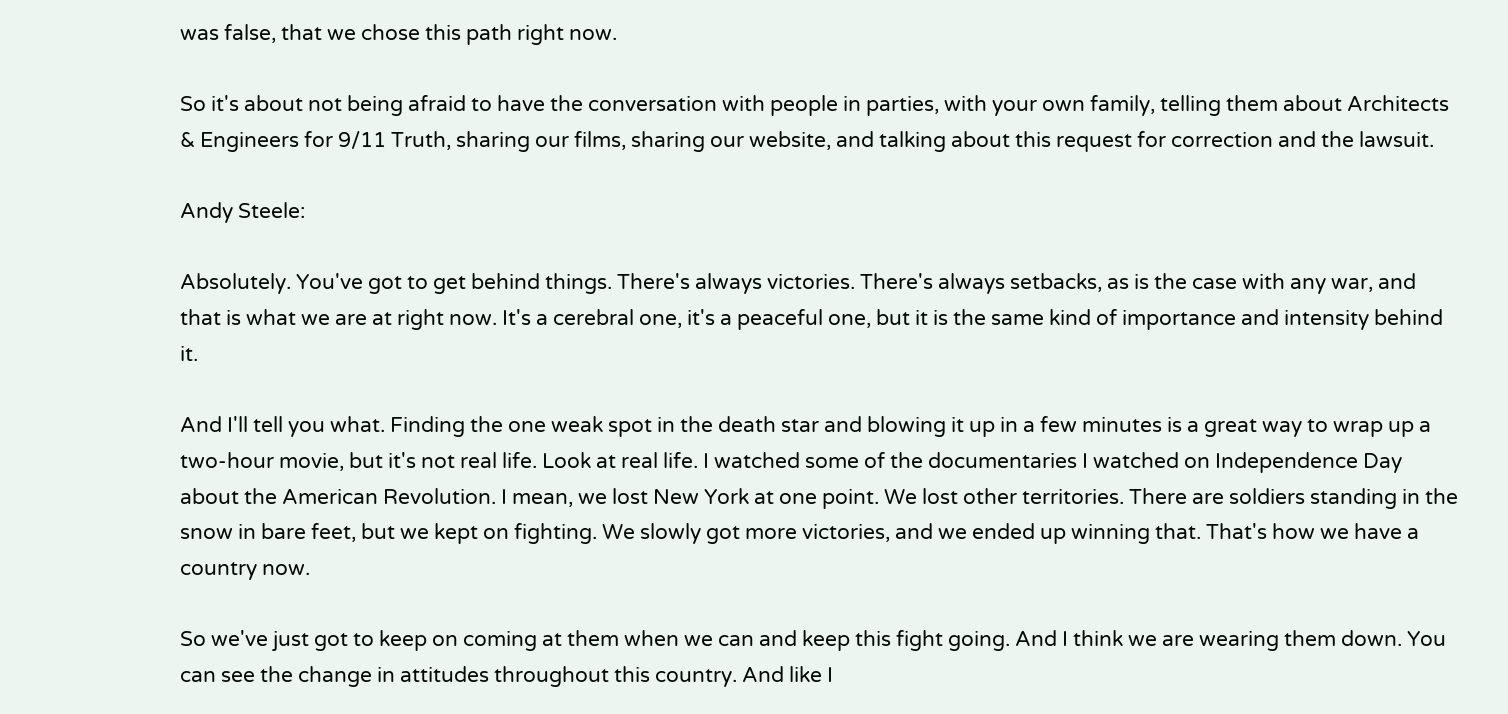was false, that we chose this path right now.

So it's about not being afraid to have the conversation with people in parties, with your own family, telling them about Architects & Engineers for 9/11 Truth, sharing our films, sharing our website, and talking about this request for correction and the lawsuit.

Andy Steele:

Absolutely. You've got to get behind things. There's always victories. There's always setbacks, as is the case with any war, and that is what we are at right now. It's a cerebral one, it's a peaceful one, but it is the same kind of importance and intensity behind it.

And I'll tell you what. Finding the one weak spot in the death star and blowing it up in a few minutes is a great way to wrap up a two-hour movie, but it's not real life. Look at real life. I watched some of the documentaries I watched on Independence Day about the American Revolution. I mean, we lost New York at one point. We lost other territories. There are soldiers standing in the snow in bare feet, but we kept on fighting. We slowly got more victories, and we ended up winning that. That's how we have a country now.

So we've just got to keep on coming at them when we can and keep this fight going. And I think we are wearing them down. You can see the change in attitudes throughout this country. And like I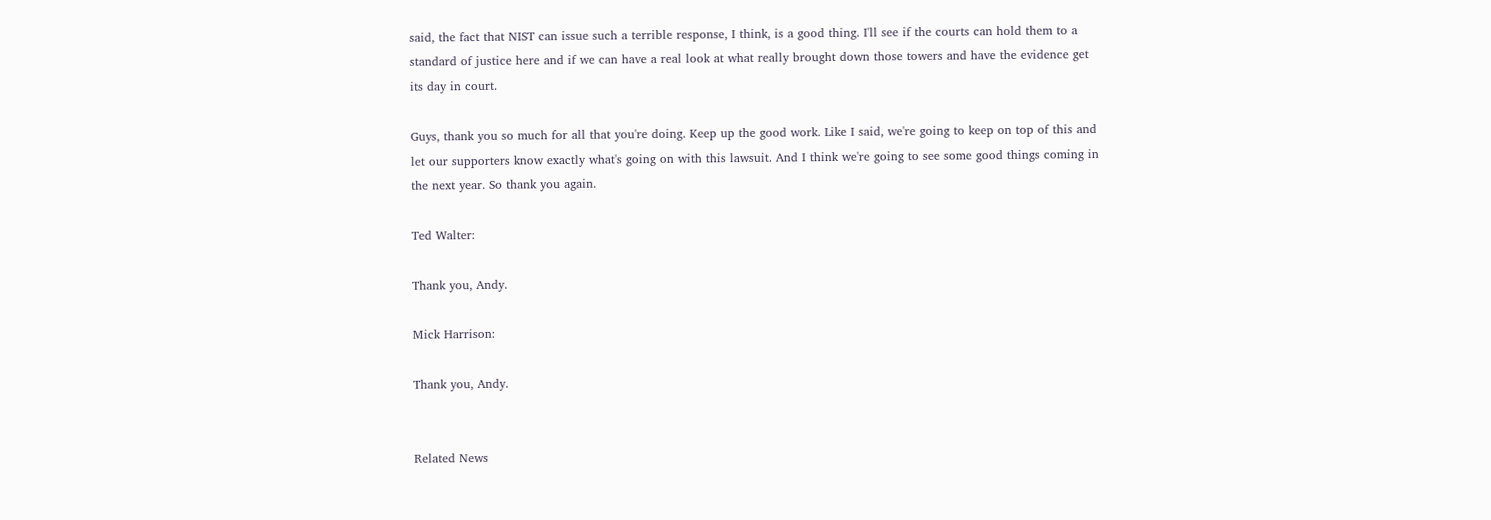said, the fact that NIST can issue such a terrible response, I think, is a good thing. I'll see if the courts can hold them to a standard of justice here and if we can have a real look at what really brought down those towers and have the evidence get its day in court.

Guys, thank you so much for all that you're doing. Keep up the good work. Like I said, we're going to keep on top of this and let our supporters know exactly what's going on with this lawsuit. And I think we're going to see some good things coming in the next year. So thank you again.

Ted Walter:

Thank you, Andy.

Mick Harrison:

Thank you, Andy.


Related News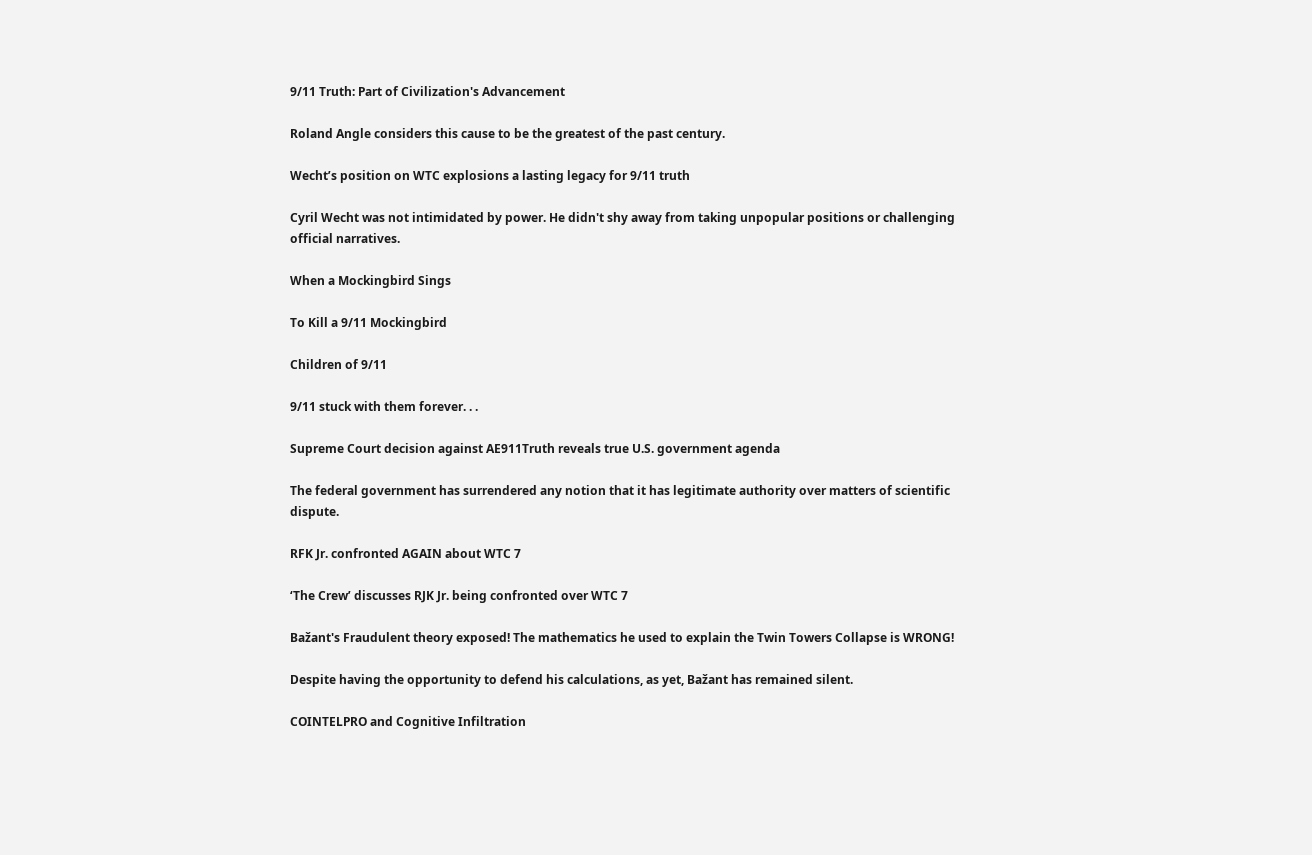9/11 Truth: Part of Civilization's Advancement

Roland Angle considers this cause to be the greatest of the past century.

Wecht’s position on WTC explosions a lasting legacy for 9/11 truth

Cyril Wecht was not intimidated by power. He didn't shy away from taking unpopular positions or challenging official narratives.

When a Mockingbird Sings

To Kill a 9/11 Mockingbird

Children of 9/11

9/11 stuck with them forever. . .

Supreme Court decision against AE911Truth reveals true U.S. government agenda

The federal government has surrendered any notion that it has legitimate authority over matters of scientific dispute.

RFK Jr. confronted AGAIN about WTC 7

‘The Crew’ discusses RJK Jr. being confronted over WTC 7

Bažant's Fraudulent theory exposed! The mathematics he used to explain the Twin Towers Collapse is WRONG!

Despite having the opportunity to defend his calculations, as yet, Bažant has remained silent.

COINTELPRO and Cognitive Infiltration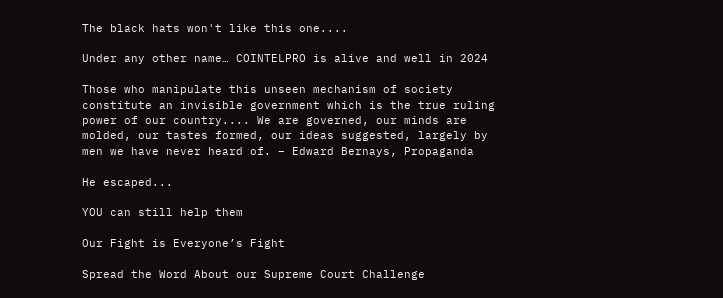The black hats won't like this one....

Under any other name… COINTELPRO is alive and well in 2024

Those who manipulate this unseen mechanism of society constitute an invisible government which is the true ruling power of our country.... We are governed, our minds are molded, our tastes formed, our ideas suggested, largely by men we have never heard of. – Edward Bernays, Propaganda

He escaped...

YOU can still help them

Our Fight is Everyone’s Fight

Spread the Word About our Supreme Court Challenge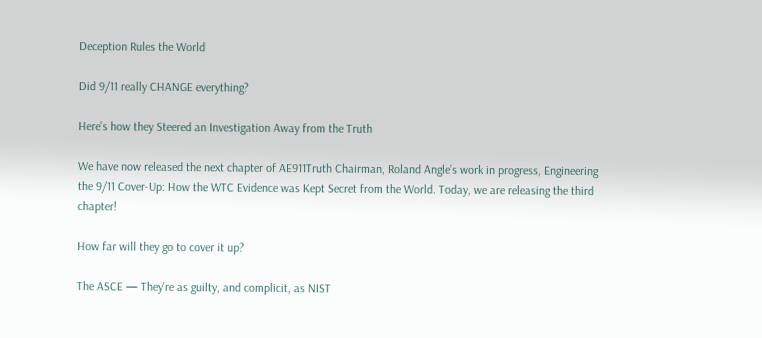Deception Rules the World

Did 9/11 really CHANGE everything?

Here’s how they Steered an Investigation Away from the Truth

We have now released the next chapter of AE911Truth Chairman, Roland Angle’s work in progress, Engineering the 9/11 Cover-Up: How the WTC Evidence was Kept Secret from the World. Today, we are releasing the third chapter!

How far will they go to cover it up?

The ASCE — They're as guilty, and complicit, as NIST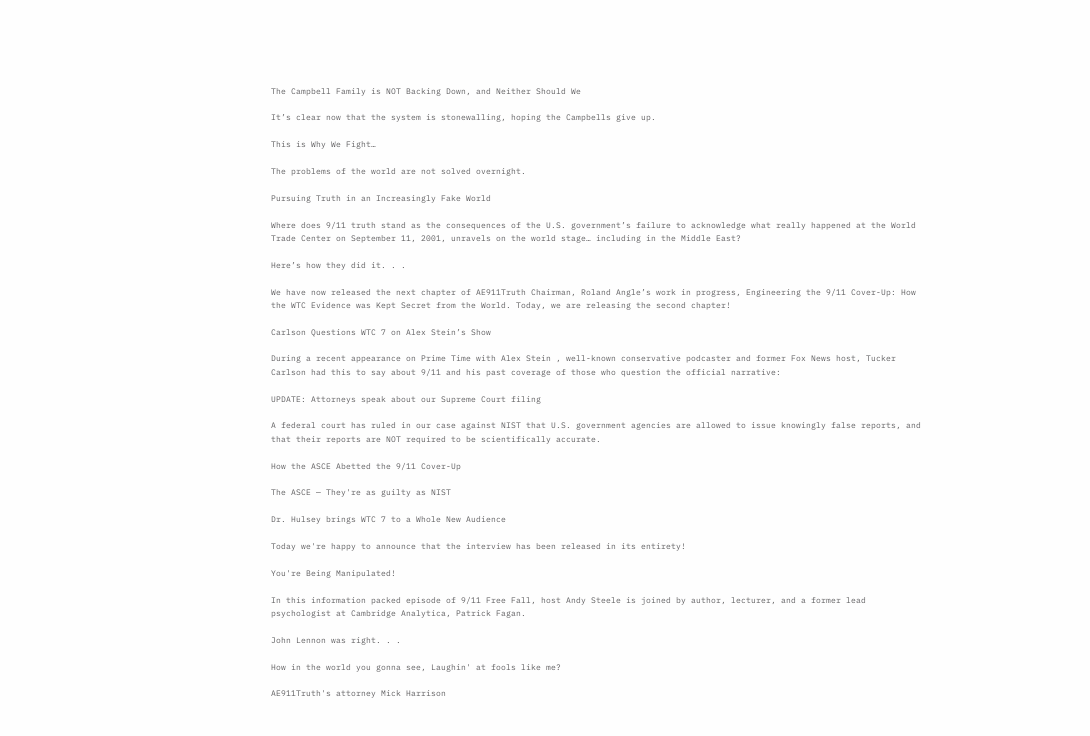The Campbell Family is NOT Backing Down, and Neither Should We

It’s clear now that the system is stonewalling, hoping the Campbells give up.

This is Why We Fight…

The problems of the world are not solved overnight.

Pursuing Truth in an Increasingly Fake World

Where does 9/11 truth stand as the consequences of the U.S. government’s failure to acknowledge what really happened at the World Trade Center on September 11, 2001, unravels on the world stage… including in the Middle East?

Here’s how they did it. . .

We have now released the next chapter of AE911Truth Chairman, Roland Angle’s work in progress, Engineering the 9/11 Cover-Up: How the WTC Evidence was Kept Secret from the World. Today, we are releasing the second chapter!

Carlson Questions WTC 7 on Alex Stein’s Show

During a recent appearance on Prime Time with Alex Stein , well-known conservative podcaster and former Fox News host, Tucker Carlson had this to say about 9/11 and his past coverage of those who question the official narrative:

UPDATE: Attorneys speak about our Supreme Court filing

A federal court has ruled in our case against NIST that U.S. government agencies are allowed to issue knowingly false reports, and that their reports are NOT required to be scientifically accurate.

How the ASCE Abetted the 9/11 Cover-Up

The ASCE — They're as guilty as NIST

Dr. Hulsey brings WTC 7 to a Whole New Audience

Today we're happy to announce that the interview has been released in its entirety!

You're Being Manipulated!

In this information packed episode of 9/11 Free Fall, host Andy Steele is joined by author, lecturer, and a former lead psychologist at Cambridge Analytica, Patrick Fagan.

John Lennon was right. . .

How in the world you gonna see, Laughin' at fools like me?

AE911Truth's attorney Mick Harrison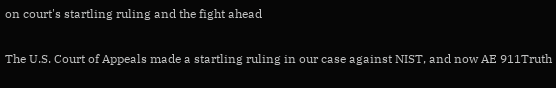on court's startling ruling and the fight ahead

The U.S. Court of Appeals made a startling ruling in our case against NIST, and now AE 911Truth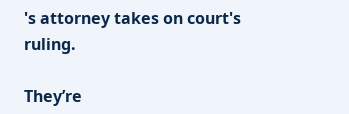's attorney takes on court's ruling.

They’re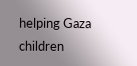helping Gaza children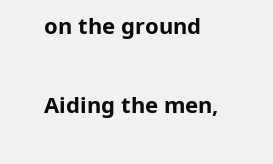on the ground

Aiding the men,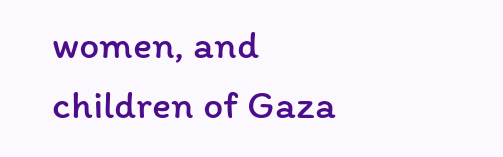women, and children of Gaza